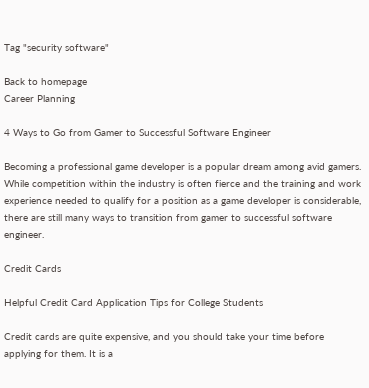Tag "security software"

Back to homepage
Career Planning

4 Ways to Go from Gamer to Successful Software Engineer

Becoming a professional game developer is a popular dream among avid gamers. While competition within the industry is often fierce and the training and work experience needed to qualify for a position as a game developer is considerable, there are still many ways to transition from gamer to successful software engineer.

Credit Cards

Helpful Credit Card Application Tips for College Students

Credit cards are quite expensive, and you should take your time before applying for them. It is a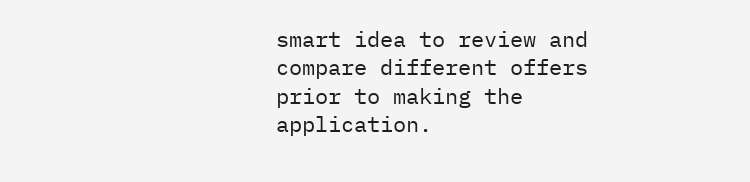smart idea to review and compare different offers prior to making the application.